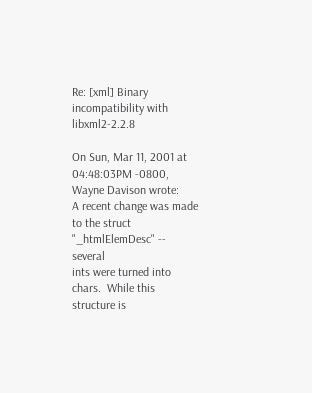Re: [xml] Binary incompatibility with libxml2-2.2.8

On Sun, Mar 11, 2001 at 04:48:03PM -0800, Wayne Davison wrote:
A recent change was made to the struct "_htmlElemDesc" -- several
ints were turned into chars.  While this structure is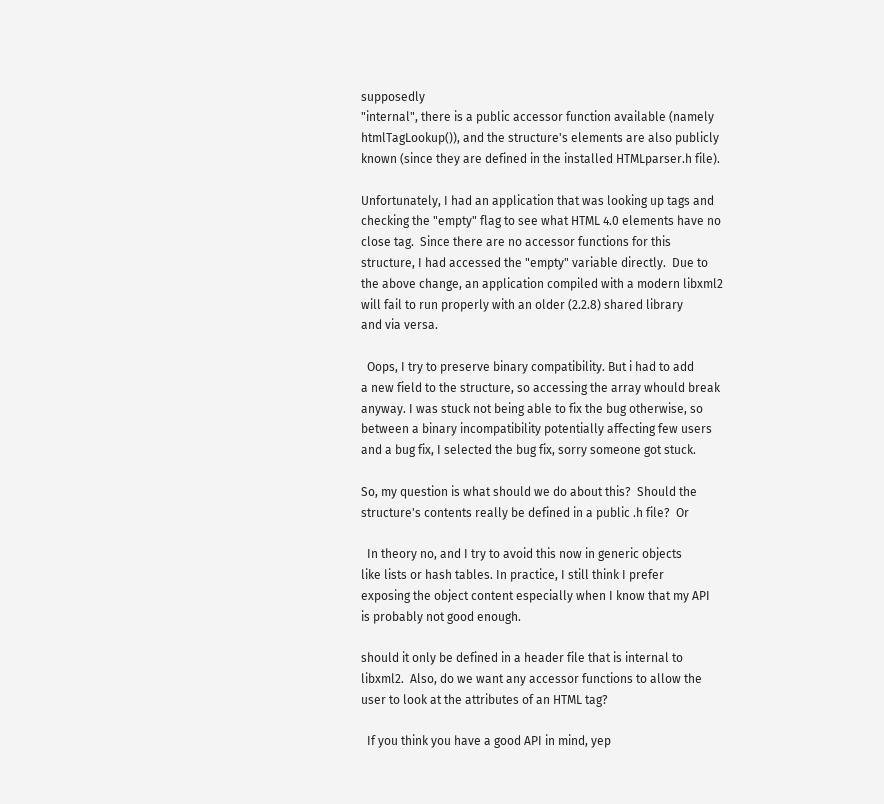supposedly
"internal", there is a public accessor function available (namely
htmlTagLookup()), and the structure's elements are also publicly
known (since they are defined in the installed HTMLparser.h file).

Unfortunately, I had an application that was looking up tags and
checking the "empty" flag to see what HTML 4.0 elements have no
close tag.  Since there are no accessor functions for this
structure, I had accessed the "empty" variable directly.  Due to
the above change, an application compiled with a modern libxml2
will fail to run properly with an older (2.2.8) shared library
and via versa.

  Oops, I try to preserve binary compatibility. But i had to add
a new field to the structure, so accessing the array whould break
anyway. I was stuck not being able to fix the bug otherwise, so
between a binary incompatibility potentially affecting few users
and a bug fix, I selected the bug fix, sorry someone got stuck.

So, my question is what should we do about this?  Should the
structure's contents really be defined in a public .h file?  Or

  In theory no, and I try to avoid this now in generic objects
like lists or hash tables. In practice, I still think I prefer
exposing the object content especially when I know that my API
is probably not good enough.

should it only be defined in a header file that is internal to
libxml2.  Also, do we want any accessor functions to allow the
user to look at the attributes of an HTML tag?

  If you think you have a good API in mind, yep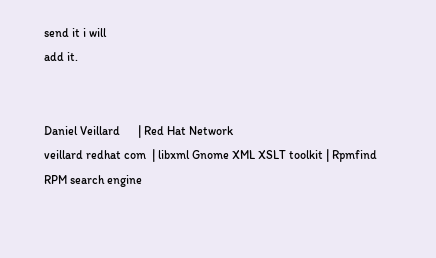send it i will
add it.


Daniel Veillard      | Red Hat Network
veillard redhat com  | libxml Gnome XML XSLT toolkit | Rpmfind RPM search engine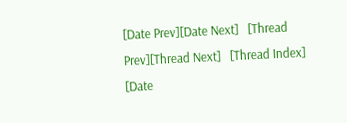[Date Prev][Date Next]   [Thread Prev][Thread Next]   [Thread Index] [Date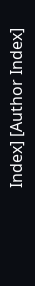Index] [Author Index]